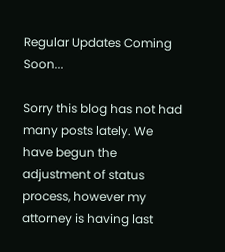Regular Updates Coming Soon...

Sorry this blog has not had many posts lately. We have begun the adjustment of status process, however my attorney is having last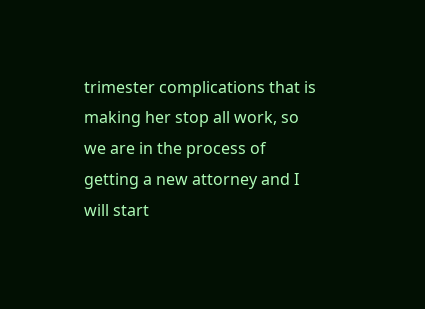trimester complications that is making her stop all work, so we are in the process of getting a new attorney and I will start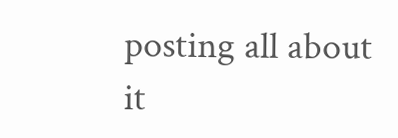posting all about it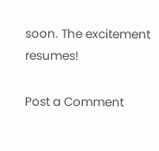soon. The excitement resumes!

Post a Comment